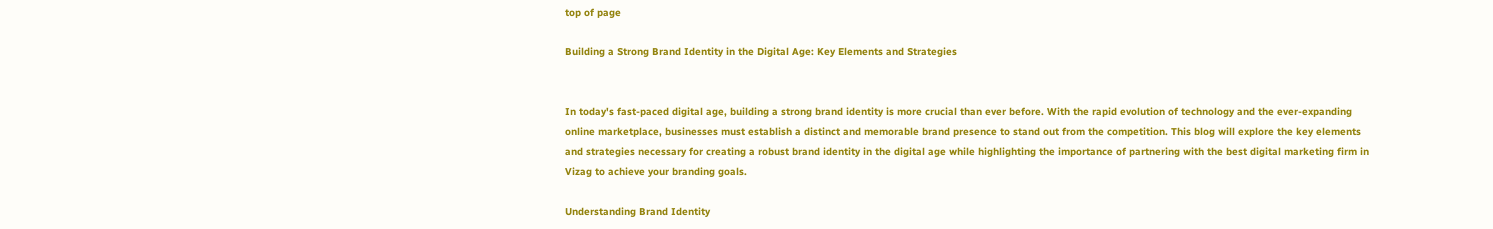top of page

Building a Strong Brand Identity in the Digital Age: Key Elements and Strategies


In today's fast-paced digital age, building a strong brand identity is more crucial than ever before. With the rapid evolution of technology and the ever-expanding online marketplace, businesses must establish a distinct and memorable brand presence to stand out from the competition. This blog will explore the key elements and strategies necessary for creating a robust brand identity in the digital age while highlighting the importance of partnering with the best digital marketing firm in Vizag to achieve your branding goals.

Understanding Brand Identity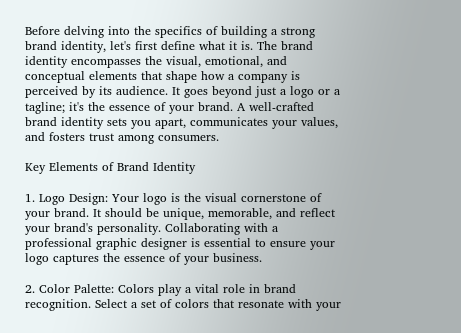Before delving into the specifics of building a strong brand identity, let's first define what it is. The brand identity encompasses the visual, emotional, and conceptual elements that shape how a company is perceived by its audience. It goes beyond just a logo or a tagline; it's the essence of your brand. A well-crafted brand identity sets you apart, communicates your values, and fosters trust among consumers.

Key Elements of Brand Identity

1. Logo Design: Your logo is the visual cornerstone of your brand. It should be unique, memorable, and reflect your brand's personality. Collaborating with a professional graphic designer is essential to ensure your logo captures the essence of your business.

2. Color Palette: Colors play a vital role in brand recognition. Select a set of colors that resonate with your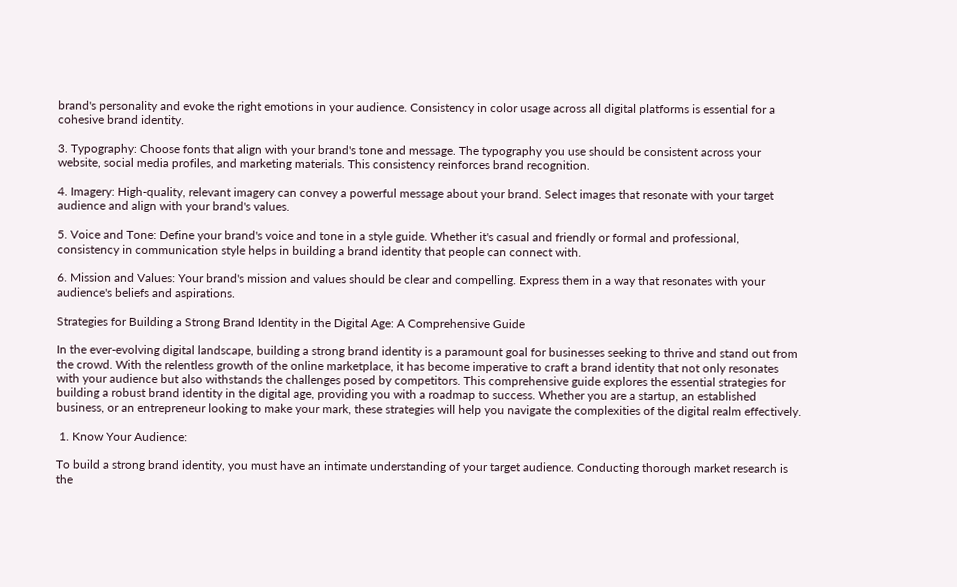brand's personality and evoke the right emotions in your audience. Consistency in color usage across all digital platforms is essential for a cohesive brand identity.

3. Typography: Choose fonts that align with your brand's tone and message. The typography you use should be consistent across your website, social media profiles, and marketing materials. This consistency reinforces brand recognition.

4. Imagery: High-quality, relevant imagery can convey a powerful message about your brand. Select images that resonate with your target audience and align with your brand's values.

5. Voice and Tone: Define your brand's voice and tone in a style guide. Whether it's casual and friendly or formal and professional, consistency in communication style helps in building a brand identity that people can connect with.

6. Mission and Values: Your brand's mission and values should be clear and compelling. Express them in a way that resonates with your audience's beliefs and aspirations.

Strategies for Building a Strong Brand Identity in the Digital Age: A Comprehensive Guide

In the ever-evolving digital landscape, building a strong brand identity is a paramount goal for businesses seeking to thrive and stand out from the crowd. With the relentless growth of the online marketplace, it has become imperative to craft a brand identity that not only resonates with your audience but also withstands the challenges posed by competitors. This comprehensive guide explores the essential strategies for building a robust brand identity in the digital age, providing you with a roadmap to success. Whether you are a startup, an established business, or an entrepreneur looking to make your mark, these strategies will help you navigate the complexities of the digital realm effectively.

 1. Know Your Audience:

To build a strong brand identity, you must have an intimate understanding of your target audience. Conducting thorough market research is the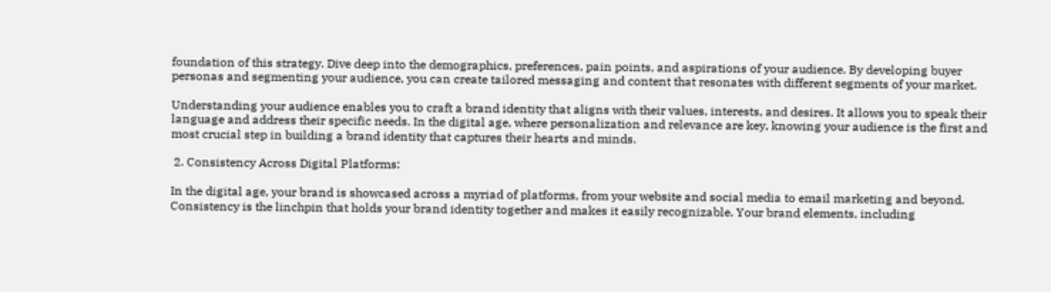foundation of this strategy. Dive deep into the demographics, preferences, pain points, and aspirations of your audience. By developing buyer personas and segmenting your audience, you can create tailored messaging and content that resonates with different segments of your market.

Understanding your audience enables you to craft a brand identity that aligns with their values, interests, and desires. It allows you to speak their language and address their specific needs. In the digital age, where personalization and relevance are key, knowing your audience is the first and most crucial step in building a brand identity that captures their hearts and minds.

 2. Consistency Across Digital Platforms:

In the digital age, your brand is showcased across a myriad of platforms, from your website and social media to email marketing and beyond. Consistency is the linchpin that holds your brand identity together and makes it easily recognizable. Your brand elements, including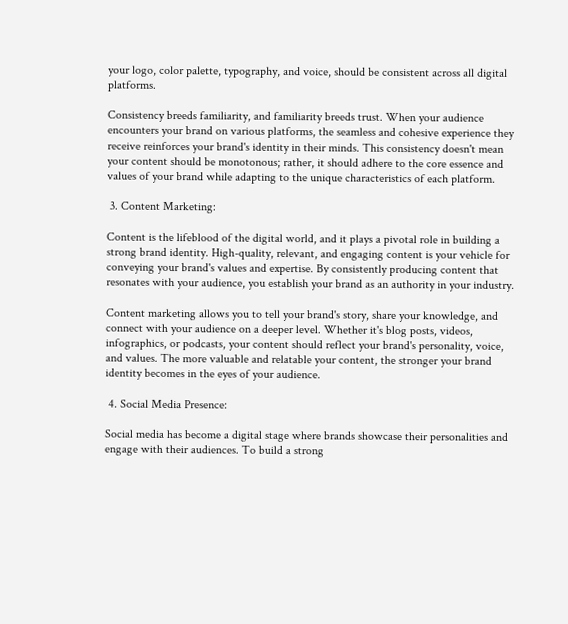your logo, color palette, typography, and voice, should be consistent across all digital platforms.

Consistency breeds familiarity, and familiarity breeds trust. When your audience encounters your brand on various platforms, the seamless and cohesive experience they receive reinforces your brand's identity in their minds. This consistency doesn't mean your content should be monotonous; rather, it should adhere to the core essence and values of your brand while adapting to the unique characteristics of each platform.

 3. Content Marketing:

Content is the lifeblood of the digital world, and it plays a pivotal role in building a strong brand identity. High-quality, relevant, and engaging content is your vehicle for conveying your brand's values and expertise. By consistently producing content that resonates with your audience, you establish your brand as an authority in your industry.

Content marketing allows you to tell your brand's story, share your knowledge, and connect with your audience on a deeper level. Whether it's blog posts, videos, infographics, or podcasts, your content should reflect your brand's personality, voice, and values. The more valuable and relatable your content, the stronger your brand identity becomes in the eyes of your audience.

 4. Social Media Presence:

Social media has become a digital stage where brands showcase their personalities and engage with their audiences. To build a strong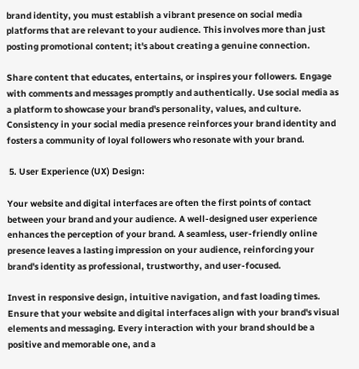brand identity, you must establish a vibrant presence on social media platforms that are relevant to your audience. This involves more than just posting promotional content; it's about creating a genuine connection.

Share content that educates, entertains, or inspires your followers. Engage with comments and messages promptly and authentically. Use social media as a platform to showcase your brand's personality, values, and culture. Consistency in your social media presence reinforces your brand identity and fosters a community of loyal followers who resonate with your brand.

 5. User Experience (UX) Design:

Your website and digital interfaces are often the first points of contact between your brand and your audience. A well-designed user experience enhances the perception of your brand. A seamless, user-friendly online presence leaves a lasting impression on your audience, reinforcing your brand's identity as professional, trustworthy, and user-focused.

Invest in responsive design, intuitive navigation, and fast loading times. Ensure that your website and digital interfaces align with your brand's visual elements and messaging. Every interaction with your brand should be a positive and memorable one, and a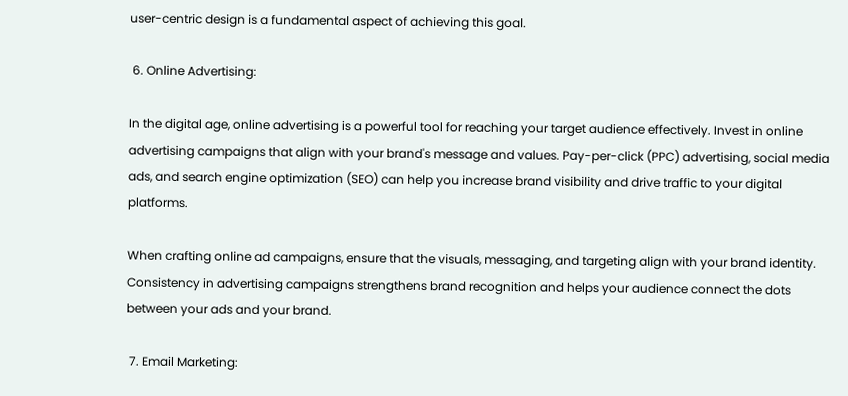user-centric design is a fundamental aspect of achieving this goal.

 6. Online Advertising:

In the digital age, online advertising is a powerful tool for reaching your target audience effectively. Invest in online advertising campaigns that align with your brand's message and values. Pay-per-click (PPC) advertising, social media ads, and search engine optimization (SEO) can help you increase brand visibility and drive traffic to your digital platforms.

When crafting online ad campaigns, ensure that the visuals, messaging, and targeting align with your brand identity. Consistency in advertising campaigns strengthens brand recognition and helps your audience connect the dots between your ads and your brand.

 7. Email Marketing: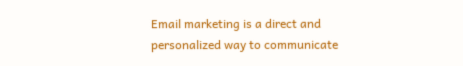Email marketing is a direct and personalized way to communicate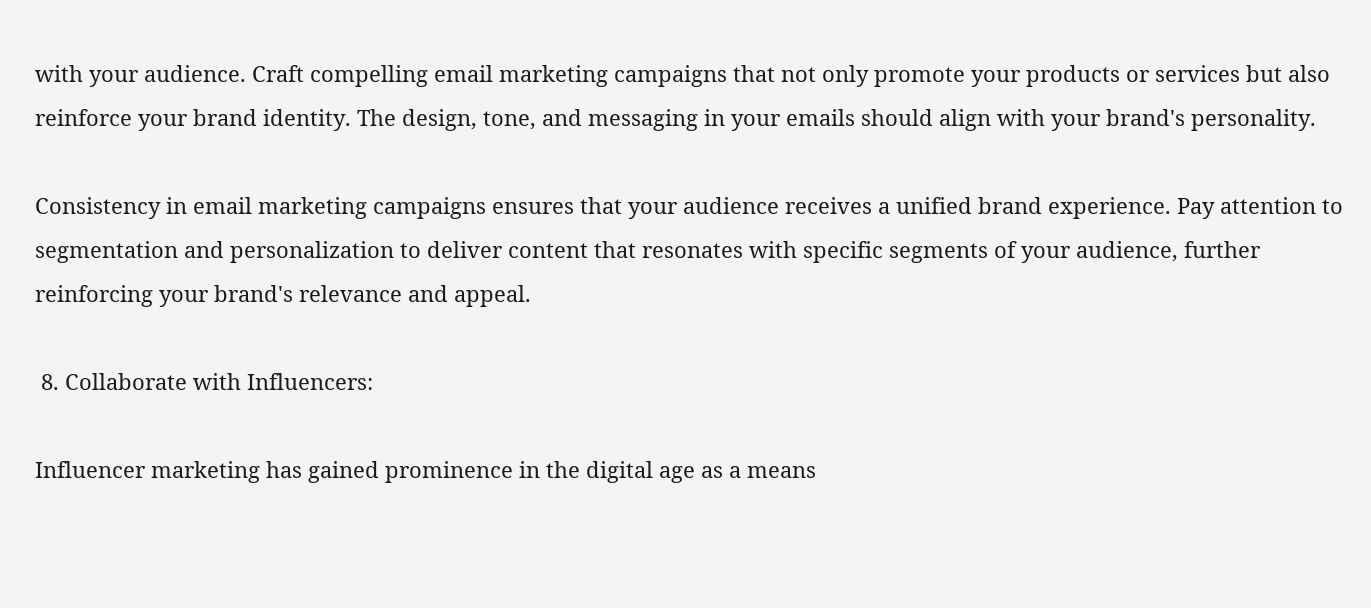with your audience. Craft compelling email marketing campaigns that not only promote your products or services but also reinforce your brand identity. The design, tone, and messaging in your emails should align with your brand's personality.

Consistency in email marketing campaigns ensures that your audience receives a unified brand experience. Pay attention to segmentation and personalization to deliver content that resonates with specific segments of your audience, further reinforcing your brand's relevance and appeal.

 8. Collaborate with Influencers:

Influencer marketing has gained prominence in the digital age as a means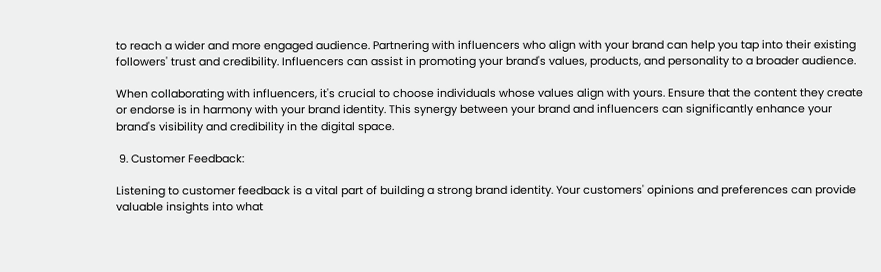to reach a wider and more engaged audience. Partnering with influencers who align with your brand can help you tap into their existing followers' trust and credibility. Influencers can assist in promoting your brand's values, products, and personality to a broader audience.

When collaborating with influencers, it's crucial to choose individuals whose values align with yours. Ensure that the content they create or endorse is in harmony with your brand identity. This synergy between your brand and influencers can significantly enhance your brand's visibility and credibility in the digital space.

 9. Customer Feedback:

Listening to customer feedback is a vital part of building a strong brand identity. Your customers' opinions and preferences can provide valuable insights into what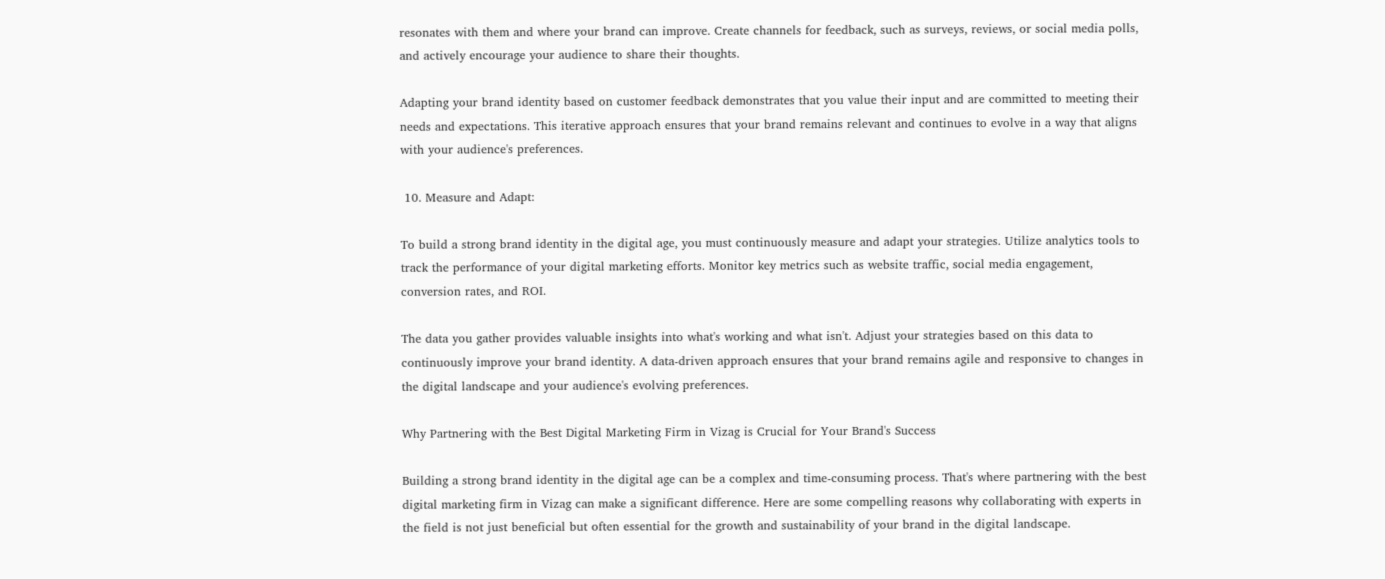resonates with them and where your brand can improve. Create channels for feedback, such as surveys, reviews, or social media polls, and actively encourage your audience to share their thoughts.

Adapting your brand identity based on customer feedback demonstrates that you value their input and are committed to meeting their needs and expectations. This iterative approach ensures that your brand remains relevant and continues to evolve in a way that aligns with your audience's preferences.

 10. Measure and Adapt:

To build a strong brand identity in the digital age, you must continuously measure and adapt your strategies. Utilize analytics tools to track the performance of your digital marketing efforts. Monitor key metrics such as website traffic, social media engagement, conversion rates, and ROI.

The data you gather provides valuable insights into what's working and what isn't. Adjust your strategies based on this data to continuously improve your brand identity. A data-driven approach ensures that your brand remains agile and responsive to changes in the digital landscape and your audience's evolving preferences.

Why Partnering with the Best Digital Marketing Firm in Vizag is Crucial for Your Brand's Success

Building a strong brand identity in the digital age can be a complex and time-consuming process. That's where partnering with the best digital marketing firm in Vizag can make a significant difference. Here are some compelling reasons why collaborating with experts in the field is not just beneficial but often essential for the growth and sustainability of your brand in the digital landscape.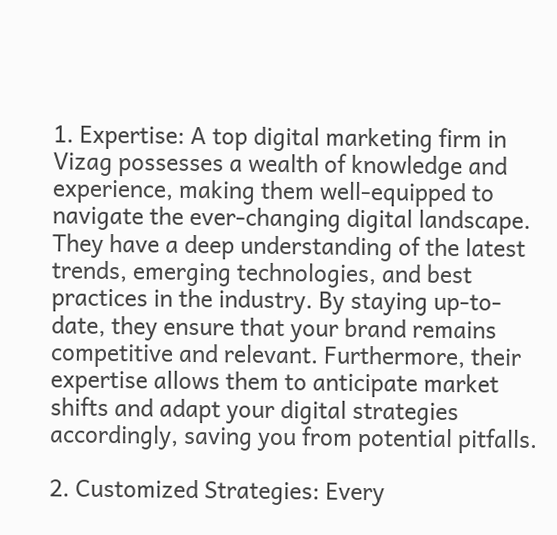1. Expertise: A top digital marketing firm in Vizag possesses a wealth of knowledge and experience, making them well-equipped to navigate the ever-changing digital landscape. They have a deep understanding of the latest trends, emerging technologies, and best practices in the industry. By staying up-to-date, they ensure that your brand remains competitive and relevant. Furthermore, their expertise allows them to anticipate market shifts and adapt your digital strategies accordingly, saving you from potential pitfalls.

2. Customized Strategies: Every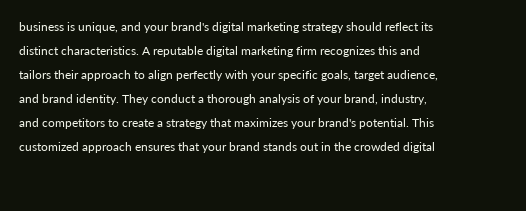business is unique, and your brand's digital marketing strategy should reflect its distinct characteristics. A reputable digital marketing firm recognizes this and tailors their approach to align perfectly with your specific goals, target audience, and brand identity. They conduct a thorough analysis of your brand, industry, and competitors to create a strategy that maximizes your brand's potential. This customized approach ensures that your brand stands out in the crowded digital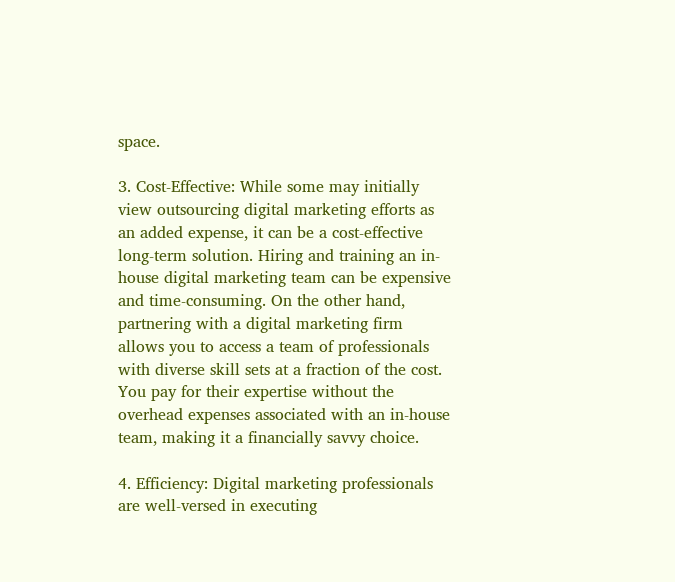space.

3. Cost-Effective: While some may initially view outsourcing digital marketing efforts as an added expense, it can be a cost-effective long-term solution. Hiring and training an in-house digital marketing team can be expensive and time-consuming. On the other hand, partnering with a digital marketing firm allows you to access a team of professionals with diverse skill sets at a fraction of the cost. You pay for their expertise without the overhead expenses associated with an in-house team, making it a financially savvy choice.

4. Efficiency: Digital marketing professionals are well-versed in executing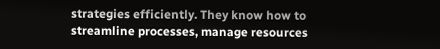strategies efficiently. They know how to streamline processes, manage resources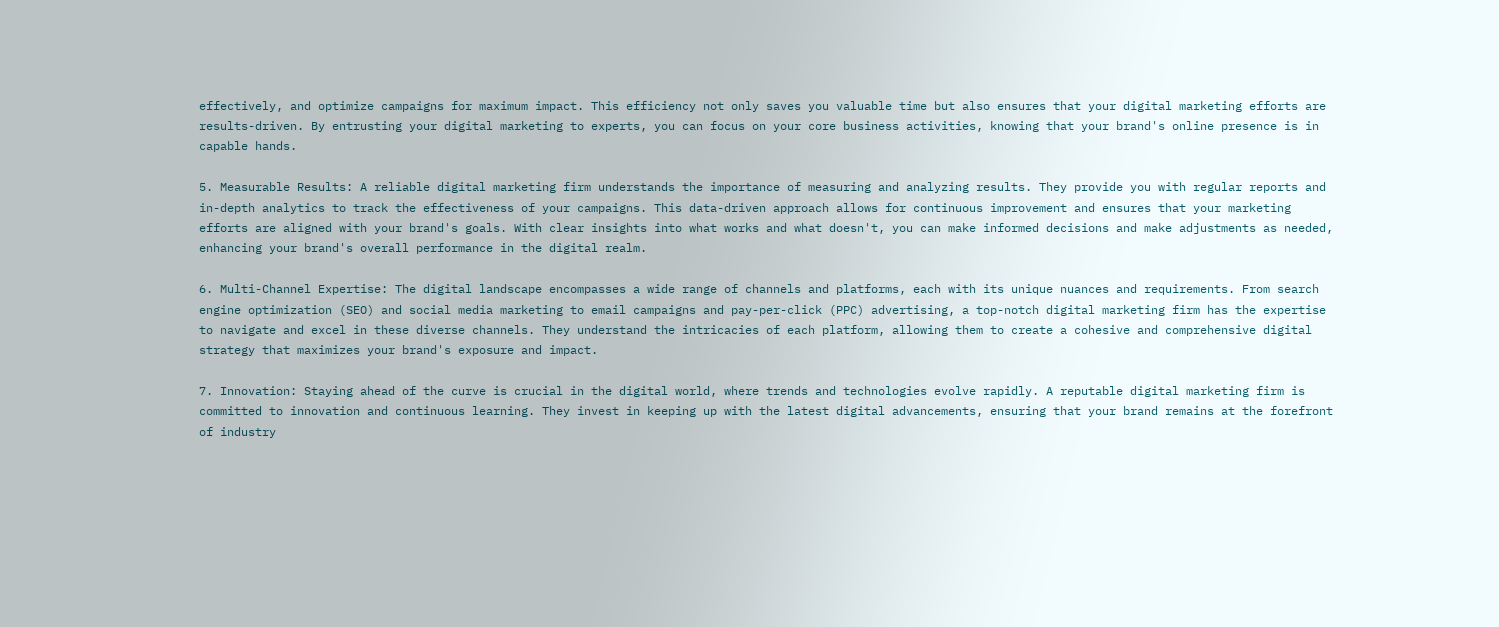effectively, and optimize campaigns for maximum impact. This efficiency not only saves you valuable time but also ensures that your digital marketing efforts are results-driven. By entrusting your digital marketing to experts, you can focus on your core business activities, knowing that your brand's online presence is in capable hands.

5. Measurable Results: A reliable digital marketing firm understands the importance of measuring and analyzing results. They provide you with regular reports and in-depth analytics to track the effectiveness of your campaigns. This data-driven approach allows for continuous improvement and ensures that your marketing efforts are aligned with your brand's goals. With clear insights into what works and what doesn't, you can make informed decisions and make adjustments as needed, enhancing your brand's overall performance in the digital realm.

6. Multi-Channel Expertise: The digital landscape encompasses a wide range of channels and platforms, each with its unique nuances and requirements. From search engine optimization (SEO) and social media marketing to email campaigns and pay-per-click (PPC) advertising, a top-notch digital marketing firm has the expertise to navigate and excel in these diverse channels. They understand the intricacies of each platform, allowing them to create a cohesive and comprehensive digital strategy that maximizes your brand's exposure and impact.

7. Innovation: Staying ahead of the curve is crucial in the digital world, where trends and technologies evolve rapidly. A reputable digital marketing firm is committed to innovation and continuous learning. They invest in keeping up with the latest digital advancements, ensuring that your brand remains at the forefront of industry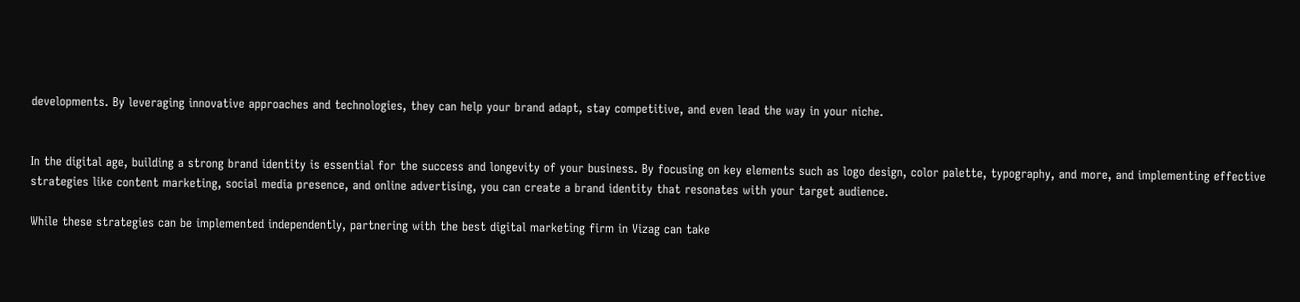developments. By leveraging innovative approaches and technologies, they can help your brand adapt, stay competitive, and even lead the way in your niche.


In the digital age, building a strong brand identity is essential for the success and longevity of your business. By focusing on key elements such as logo design, color palette, typography, and more, and implementing effective strategies like content marketing, social media presence, and online advertising, you can create a brand identity that resonates with your target audience.

While these strategies can be implemented independently, partnering with the best digital marketing firm in Vizag can take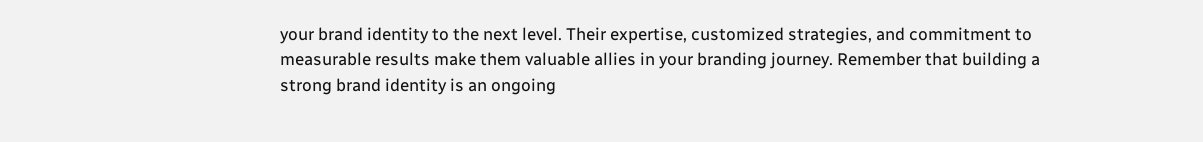your brand identity to the next level. Their expertise, customized strategies, and commitment to measurable results make them valuable allies in your branding journey. Remember that building a strong brand identity is an ongoing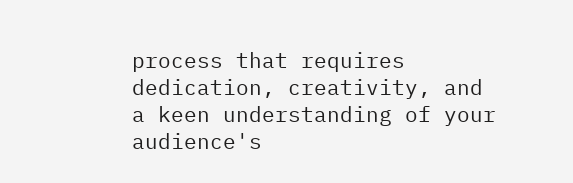process that requires dedication, creativity, and a keen understanding of your audience's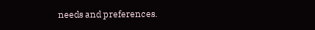needs and preferences.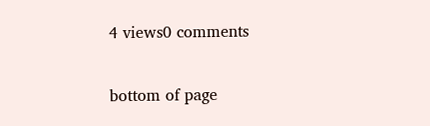4 views0 comments


bottom of page